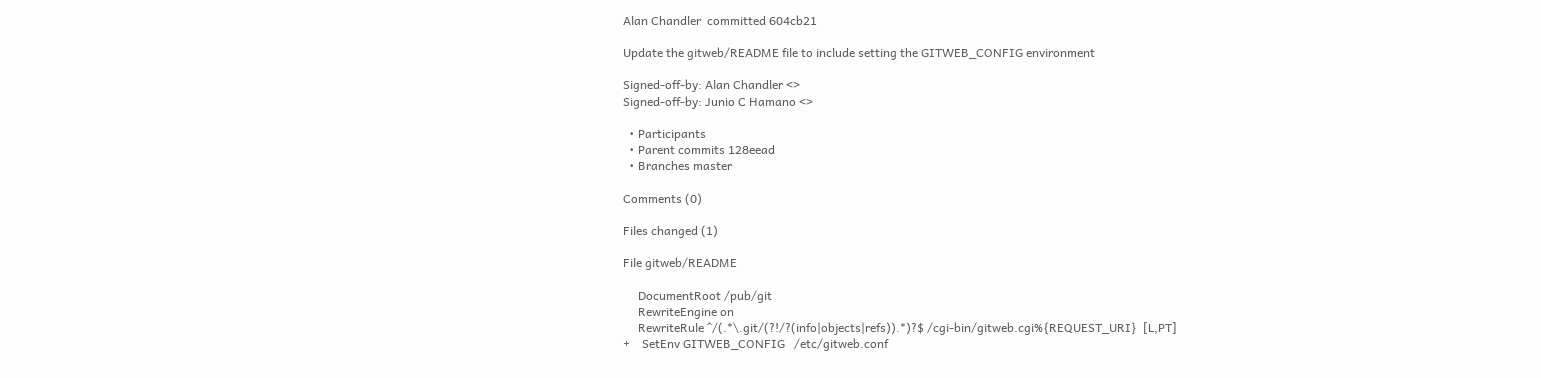Alan Chandler  committed 604cb21

Update the gitweb/README file to include setting the GITWEB_CONFIG environment

Signed-off-by: Alan Chandler <>
Signed-off-by: Junio C Hamano <>

  • Participants
  • Parent commits 128eead
  • Branches master

Comments (0)

Files changed (1)

File gitweb/README

     DocumentRoot /pub/git
     RewriteEngine on
     RewriteRule ^/(.*\.git/(?!/?(info|objects|refs)).*)?$ /cgi-bin/gitweb.cgi%{REQUEST_URI}  [L,PT]
+    SetEnv GITWEB_CONFIG   /etc/gitweb.conf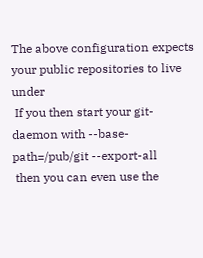The above configuration expects your public repositories to live under
 If you then start your git-daemon with --base-path=/pub/git --export-all
 then you can even use the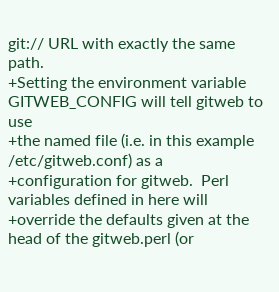git:// URL with exactly the same path.
+Setting the environment variable GITWEB_CONFIG will tell gitweb to use
+the named file (i.e. in this example /etc/gitweb.conf) as a
+configuration for gitweb.  Perl variables defined in here will
+override the defaults given at the head of the gitweb.perl (or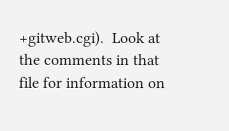+gitweb.cgi).  Look at the comments in that file for information on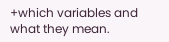+which variables and what they mean.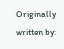Originally written by: